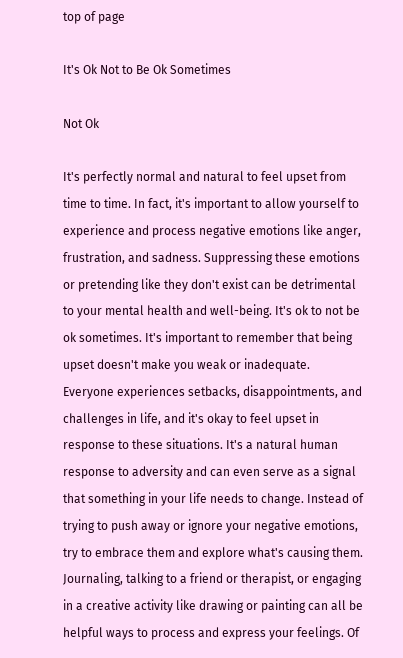top of page

It's Ok Not to Be Ok Sometimes

Not Ok

It's perfectly normal and natural to feel upset from time to time. In fact, it's important to allow yourself to experience and process negative emotions like anger, frustration, and sadness. Suppressing these emotions or pretending like they don't exist can be detrimental to your mental health and well-being. It's ok to not be ok sometimes. It's important to remember that being upset doesn't make you weak or inadequate. Everyone experiences setbacks, disappointments, and challenges in life, and it's okay to feel upset in response to these situations. It's a natural human response to adversity and can even serve as a signal that something in your life needs to change. Instead of trying to push away or ignore your negative emotions, try to embrace them and explore what's causing them. Journaling, talking to a friend or therapist, or engaging in a creative activity like drawing or painting can all be helpful ways to process and express your feelings. Of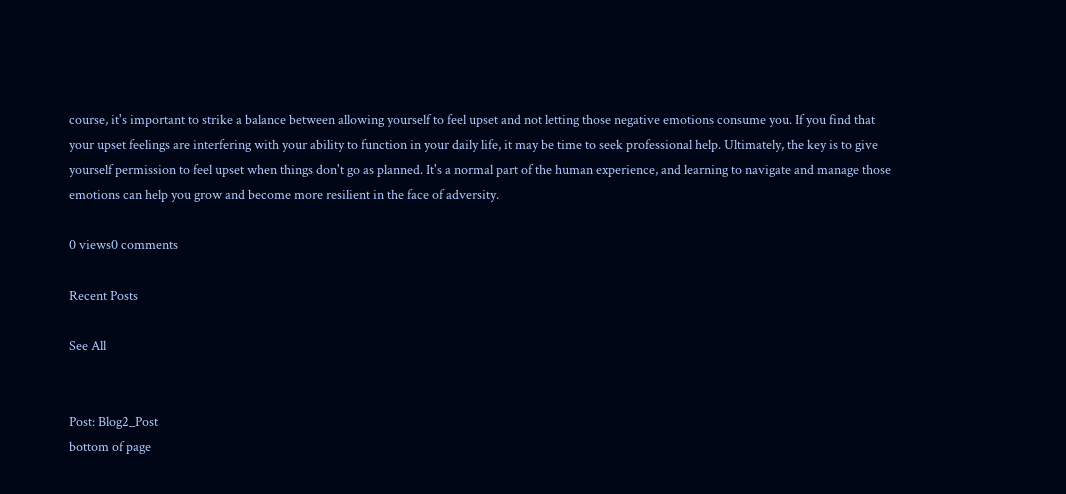course, it's important to strike a balance between allowing yourself to feel upset and not letting those negative emotions consume you. If you find that your upset feelings are interfering with your ability to function in your daily life, it may be time to seek professional help. Ultimately, the key is to give yourself permission to feel upset when things don't go as planned. It's a normal part of the human experience, and learning to navigate and manage those emotions can help you grow and become more resilient in the face of adversity.

0 views0 comments

Recent Posts

See All


Post: Blog2_Post
bottom of page